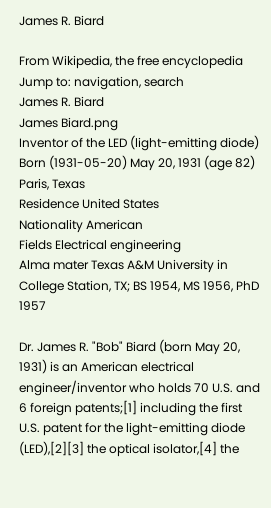James R. Biard

From Wikipedia, the free encyclopedia
Jump to: navigation, search
James R. Biard
James Biard.png
Inventor of the LED (light-emitting diode)
Born (1931-05-20) May 20, 1931 (age 82)
Paris, Texas
Residence United States
Nationality American
Fields Electrical engineering
Alma mater Texas A&M University in College Station, TX; BS 1954, MS 1956, PhD 1957

Dr. James R. "Bob" Biard (born May 20, 1931) is an American electrical engineer/inventor who holds 70 U.S. and 6 foreign patents;[1] including the first U.S. patent for the light-emitting diode (LED),[2][3] the optical isolator,[4] the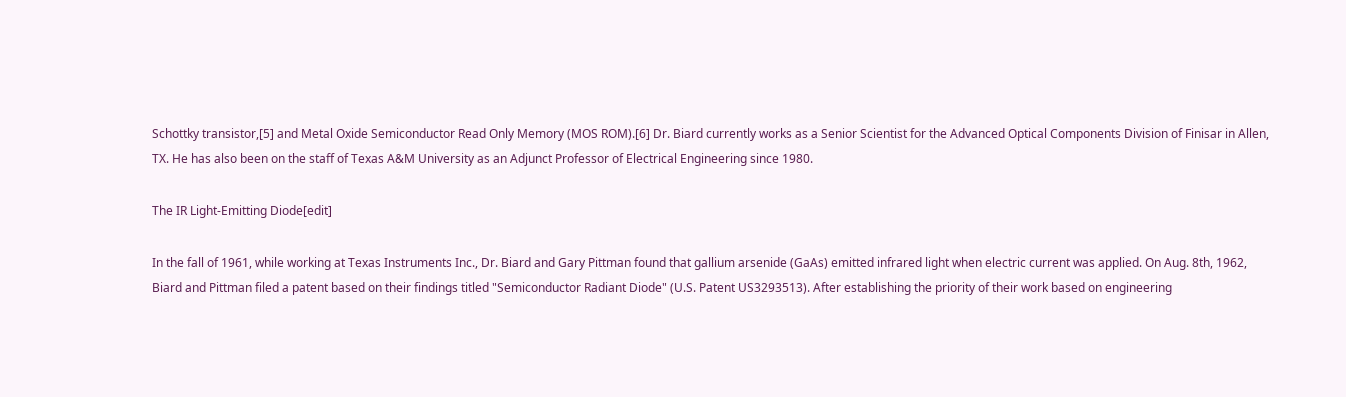Schottky transistor,[5] and Metal Oxide Semiconductor Read Only Memory (MOS ROM).[6] Dr. Biard currently works as a Senior Scientist for the Advanced Optical Components Division of Finisar in Allen, TX. He has also been on the staff of Texas A&M University as an Adjunct Professor of Electrical Engineering since 1980.

The IR Light-Emitting Diode[edit]

In the fall of 1961, while working at Texas Instruments Inc., Dr. Biard and Gary Pittman found that gallium arsenide (GaAs) emitted infrared light when electric current was applied. On Aug. 8th, 1962, Biard and Pittman filed a patent based on their findings titled "Semiconductor Radiant Diode" (U.S. Patent US3293513). After establishing the priority of their work based on engineering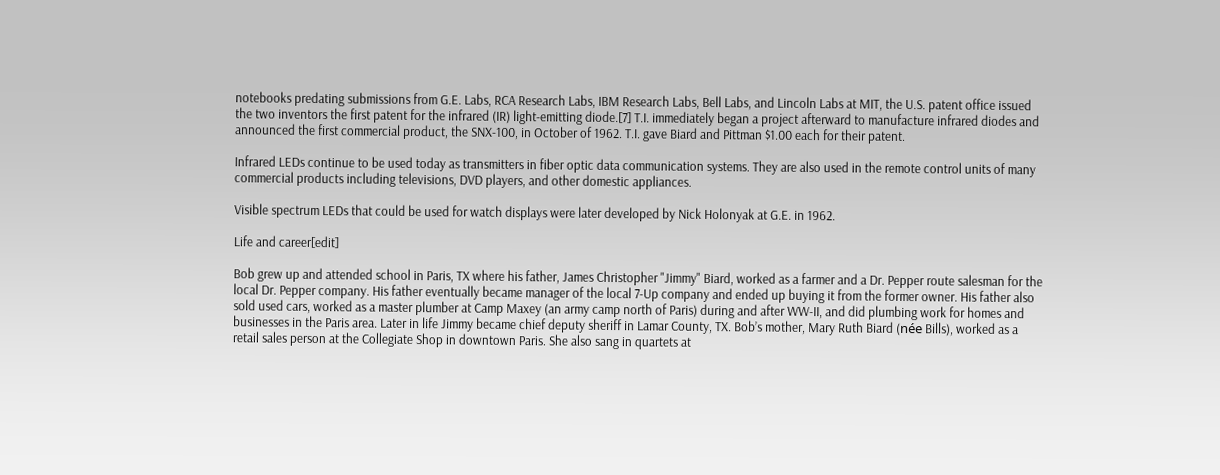notebooks predating submissions from G.E. Labs, RCA Research Labs, IBM Research Labs, Bell Labs, and Lincoln Labs at MIT, the U.S. patent office issued the two inventors the first patent for the infrared (IR) light-emitting diode.[7] T.I. immediately began a project afterward to manufacture infrared diodes and announced the first commercial product, the SNX-100, in October of 1962. T.I. gave Biard and Pittman $1.00 each for their patent.

Infrared LEDs continue to be used today as transmitters in fiber optic data communication systems. They are also used in the remote control units of many commercial products including televisions, DVD players, and other domestic appliances.

Visible spectrum LEDs that could be used for watch displays were later developed by Nick Holonyak at G.E. in 1962.

Life and career[edit]

Bob grew up and attended school in Paris, TX where his father, James Christopher "Jimmy" Biard, worked as a farmer and a Dr. Pepper route salesman for the local Dr. Pepper company. His father eventually became manager of the local 7-Up company and ended up buying it from the former owner. His father also sold used cars, worked as a master plumber at Camp Maxey (an army camp north of Paris) during and after WW-II, and did plumbing work for homes and businesses in the Paris area. Later in life Jimmy became chief deputy sheriff in Lamar County, TX. Bob’s mother, Mary Ruth Biard (née Bills), worked as a retail sales person at the Collegiate Shop in downtown Paris. She also sang in quartets at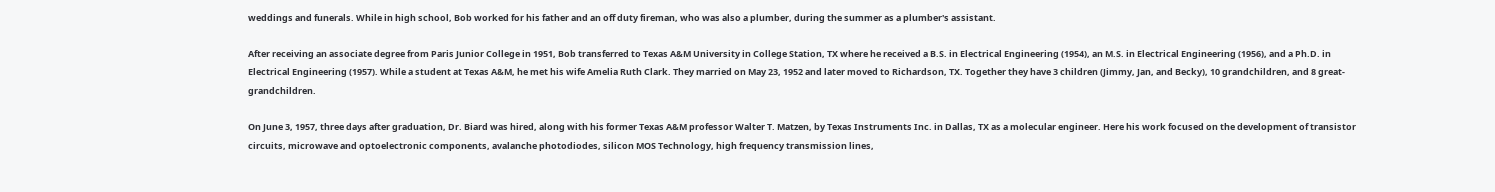weddings and funerals. While in high school, Bob worked for his father and an off duty fireman, who was also a plumber, during the summer as a plumber's assistant.

After receiving an associate degree from Paris Junior College in 1951, Bob transferred to Texas A&M University in College Station, TX where he received a B.S. in Electrical Engineering (1954), an M.S. in Electrical Engineering (1956), and a Ph.D. in Electrical Engineering (1957). While a student at Texas A&M, he met his wife Amelia Ruth Clark. They married on May 23, 1952 and later moved to Richardson, TX. Together they have 3 children (Jimmy, Jan, and Becky), 10 grandchildren, and 8 great-grandchildren.

On June 3, 1957, three days after graduation, Dr. Biard was hired, along with his former Texas A&M professor Walter T. Matzen, by Texas Instruments Inc. in Dallas, TX as a molecular engineer. Here his work focused on the development of transistor circuits, microwave and optoelectronic components, avalanche photodiodes, silicon MOS Technology, high frequency transmission lines,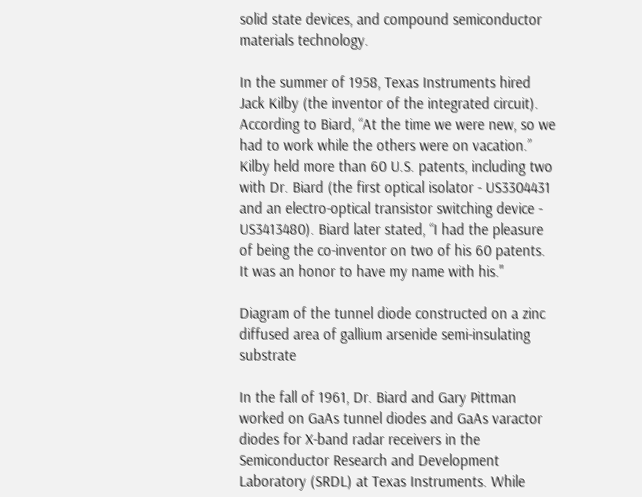solid state devices, and compound semiconductor materials technology.

In the summer of 1958, Texas Instruments hired Jack Kilby (the inventor of the integrated circuit). According to Biard, “At the time we were new, so we had to work while the others were on vacation.” Kilby held more than 60 U.S. patents, including two with Dr. Biard (the first optical isolator - US3304431 and an electro-optical transistor switching device - US3413480). Biard later stated, “I had the pleasure of being the co-inventor on two of his 60 patents. It was an honor to have my name with his."

Diagram of the tunnel diode constructed on a zinc diffused area of gallium arsenide semi-insulating substrate

In the fall of 1961, Dr. Biard and Gary Pittman worked on GaAs tunnel diodes and GaAs varactor diodes for X-band radar receivers in the Semiconductor Research and Development Laboratory (SRDL) at Texas Instruments. While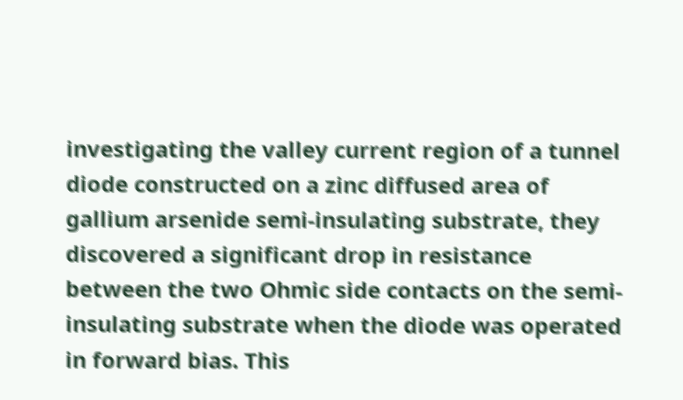investigating the valley current region of a tunnel diode constructed on a zinc diffused area of gallium arsenide semi-insulating substrate, they discovered a significant drop in resistance between the two Ohmic side contacts on the semi-insulating substrate when the diode was operated in forward bias. This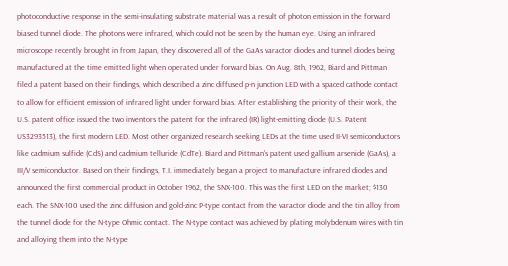photoconductive response in the semi-insulating substrate material was a result of photon emission in the forward biased tunnel diode. The photons were infrared, which could not be seen by the human eye. Using an infrared microscope recently brought in from Japan, they discovered all of the GaAs varactor diodes and tunnel diodes being manufactured at the time emitted light when operated under forward bias. On Aug. 8th, 1962, Biard and Pittman filed a patent based on their findings, which described a zinc diffused p-n junction LED with a spaced cathode contact to allow for efficient emission of infrared light under forward bias. After establishing the priority of their work, the U.S. patent office issued the two inventors the patent for the infrared (IR) light-emitting diode (U.S. Patent US3293513), the first modern LED. Most other organized research seeking LEDs at the time used II-VI semiconductors like cadmium sulfide (CdS) and cadmium telluride (CdTe). Biard and Pittman's patent used gallium arsenide (GaAs), a III/V semiconductor. Based on their findings, T.I. immediately began a project to manufacture infrared diodes and announced the first commercial product in October 1962, the SNX-100. This was the first LED on the market; $130 each. The SNX-100 used the zinc diffusion and gold-zinc P-type contact from the varactor diode and the tin alloy from the tunnel diode for the N-type Ohmic contact. The N-type contact was achieved by plating molybdenum wires with tin and alloying them into the N-type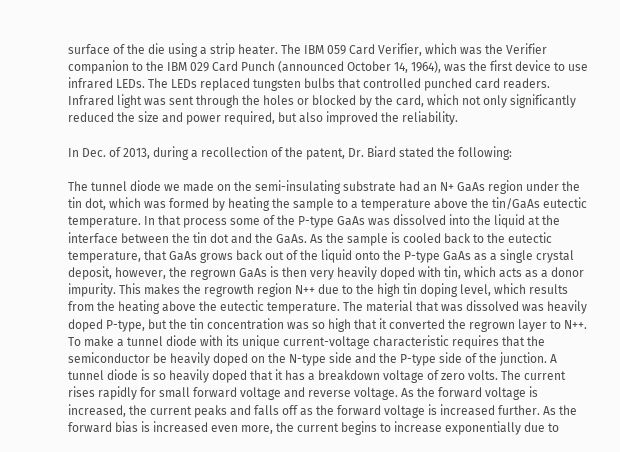surface of the die using a strip heater. The IBM 059 Card Verifier, which was the Verifier companion to the IBM 029 Card Punch (announced October 14, 1964), was the first device to use infrared LEDs. The LEDs replaced tungsten bulbs that controlled punched card readers. Infrared light was sent through the holes or blocked by the card, which not only significantly reduced the size and power required, but also improved the reliability.

In Dec. of 2013, during a recollection of the patent, Dr. Biard stated the following:

The tunnel diode we made on the semi-insulating substrate had an N+ GaAs region under the tin dot, which was formed by heating the sample to a temperature above the tin/GaAs eutectic temperature. In that process some of the P-type GaAs was dissolved into the liquid at the interface between the tin dot and the GaAs. As the sample is cooled back to the eutectic temperature, that GaAs grows back out of the liquid onto the P-type GaAs as a single crystal deposit, however, the regrown GaAs is then very heavily doped with tin, which acts as a donor impurity. This makes the regrowth region N++ due to the high tin doping level, which results from the heating above the eutectic temperature. The material that was dissolved was heavily doped P-type, but the tin concentration was so high that it converted the regrown layer to N++. To make a tunnel diode with its unique current-voltage characteristic requires that the semiconductor be heavily doped on the N-type side and the P-type side of the junction. A tunnel diode is so heavily doped that it has a breakdown voltage of zero volts. The current rises rapidly for small forward voltage and reverse voltage. As the forward voltage is increased, the current peaks and falls off as the forward voltage is increased further. As the forward bias is increased even more, the current begins to increase exponentially due to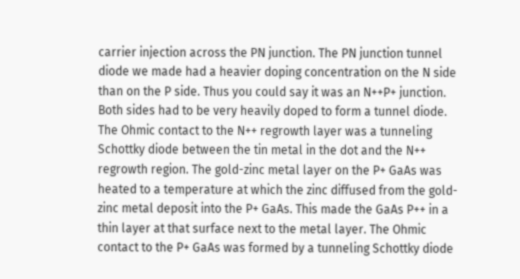carrier injection across the PN junction. The PN junction tunnel diode we made had a heavier doping concentration on the N side than on the P side. Thus you could say it was an N++P+ junction. Both sides had to be very heavily doped to form a tunnel diode. The Ohmic contact to the N++ regrowth layer was a tunneling Schottky diode between the tin metal in the dot and the N++ regrowth region. The gold-zinc metal layer on the P+ GaAs was heated to a temperature at which the zinc diffused from the gold-zinc metal deposit into the P+ GaAs. This made the GaAs P++ in a thin layer at that surface next to the metal layer. The Ohmic contact to the P+ GaAs was formed by a tunneling Schottky diode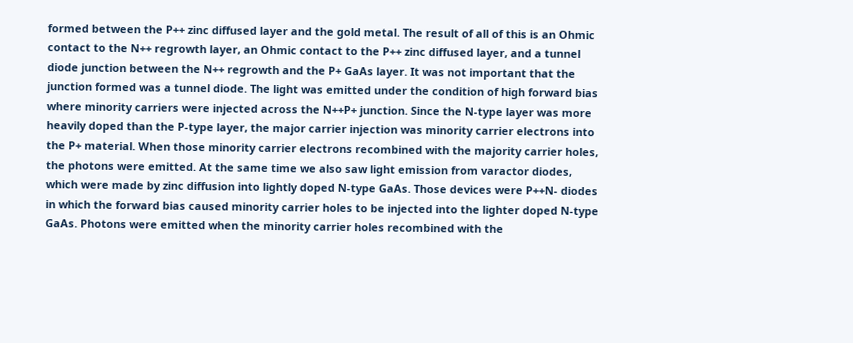formed between the P++ zinc diffused layer and the gold metal. The result of all of this is an Ohmic contact to the N++ regrowth layer, an Ohmic contact to the P++ zinc diffused layer, and a tunnel diode junction between the N++ regrowth and the P+ GaAs layer. It was not important that the junction formed was a tunnel diode. The light was emitted under the condition of high forward bias where minority carriers were injected across the N++P+ junction. Since the N-type layer was more heavily doped than the P-type layer, the major carrier injection was minority carrier electrons into the P+ material. When those minority carrier electrons recombined with the majority carrier holes, the photons were emitted. At the same time we also saw light emission from varactor diodes, which were made by zinc diffusion into lightly doped N-type GaAs. Those devices were P++N- diodes in which the forward bias caused minority carrier holes to be injected into the lighter doped N-type GaAs. Photons were emitted when the minority carrier holes recombined with the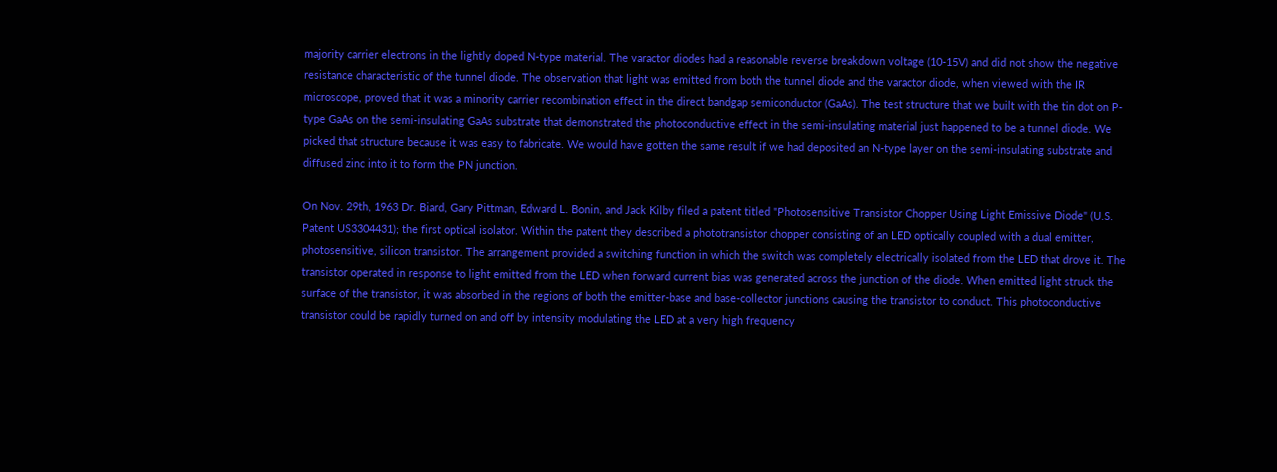majority carrier electrons in the lightly doped N-type material. The varactor diodes had a reasonable reverse breakdown voltage (10-15V) and did not show the negative resistance characteristic of the tunnel diode. The observation that light was emitted from both the tunnel diode and the varactor diode, when viewed with the IR microscope, proved that it was a minority carrier recombination effect in the direct bandgap semiconductor (GaAs). The test structure that we built with the tin dot on P-type GaAs on the semi-insulating GaAs substrate that demonstrated the photoconductive effect in the semi-insulating material just happened to be a tunnel diode. We picked that structure because it was easy to fabricate. We would have gotten the same result if we had deposited an N-type layer on the semi-insulating substrate and diffused zinc into it to form the PN junction.

On Nov. 29th, 1963 Dr. Biard, Gary Pittman, Edward L. Bonin, and Jack Kilby filed a patent titled "Photosensitive Transistor Chopper Using Light Emissive Diode" (U.S. Patent US3304431); the first optical isolator. Within the patent they described a phototransistor chopper consisting of an LED optically coupled with a dual emitter, photosensitive, silicon transistor. The arrangement provided a switching function in which the switch was completely electrically isolated from the LED that drove it. The transistor operated in response to light emitted from the LED when forward current bias was generated across the junction of the diode. When emitted light struck the surface of the transistor, it was absorbed in the regions of both the emitter-base and base-collector junctions causing the transistor to conduct. This photoconductive transistor could be rapidly turned on and off by intensity modulating the LED at a very high frequency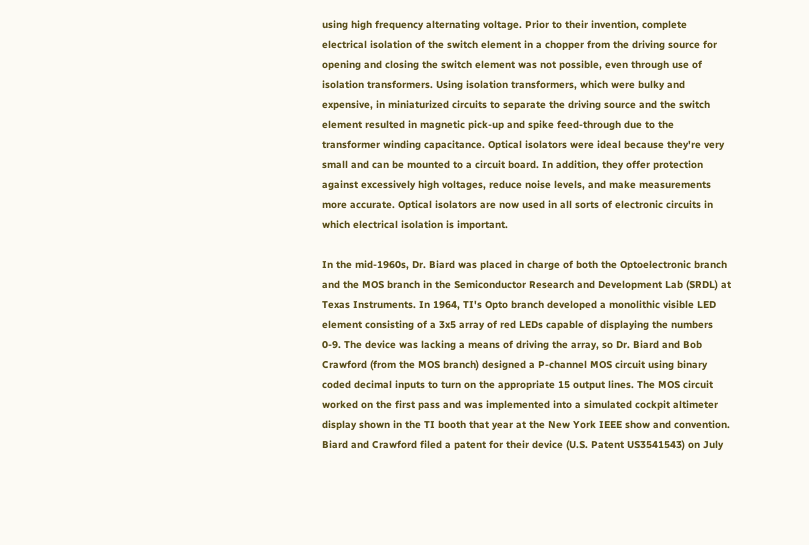using high frequency alternating voltage. Prior to their invention, complete electrical isolation of the switch element in a chopper from the driving source for opening and closing the switch element was not possible, even through use of isolation transformers. Using isolation transformers, which were bulky and expensive, in miniaturized circuits to separate the driving source and the switch element resulted in magnetic pick-up and spike feed-through due to the transformer winding capacitance. Optical isolators were ideal because they're very small and can be mounted to a circuit board. In addition, they offer protection against excessively high voltages, reduce noise levels, and make measurements more accurate. Optical isolators are now used in all sorts of electronic circuits in which electrical isolation is important.

In the mid-1960s, Dr. Biard was placed in charge of both the Optoelectronic branch and the MOS branch in the Semiconductor Research and Development Lab (SRDL) at Texas Instruments. In 1964, TI's Opto branch developed a monolithic visible LED element consisting of a 3x5 array of red LEDs capable of displaying the numbers 0-9. The device was lacking a means of driving the array, so Dr. Biard and Bob Crawford (from the MOS branch) designed a P-channel MOS circuit using binary coded decimal inputs to turn on the appropriate 15 output lines. The MOS circuit worked on the first pass and was implemented into a simulated cockpit altimeter display shown in the TI booth that year at the New York IEEE show and convention. Biard and Crawford filed a patent for their device (U.S. Patent US3541543) on July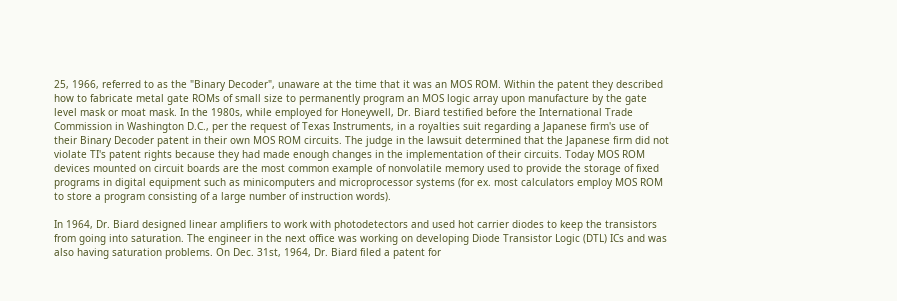25, 1966, referred to as the "Binary Decoder", unaware at the time that it was an MOS ROM. Within the patent they described how to fabricate metal gate ROMs of small size to permanently program an MOS logic array upon manufacture by the gate level mask or moat mask. In the 1980s, while employed for Honeywell, Dr. Biard testified before the International Trade Commission in Washington D.C., per the request of Texas Instruments, in a royalties suit regarding a Japanese firm's use of their Binary Decoder patent in their own MOS ROM circuits. The judge in the lawsuit determined that the Japanese firm did not violate TI's patent rights because they had made enough changes in the implementation of their circuits. Today MOS ROM devices mounted on circuit boards are the most common example of nonvolatile memory used to provide the storage of fixed programs in digital equipment such as minicomputers and microprocessor systems (for ex. most calculators employ MOS ROM to store a program consisting of a large number of instruction words).

In 1964, Dr. Biard designed linear amplifiers to work with photodetectors and used hot carrier diodes to keep the transistors from going into saturation. The engineer in the next office was working on developing Diode Transistor Logic (DTL) ICs and was also having saturation problems. On Dec. 31st, 1964, Dr. Biard filed a patent for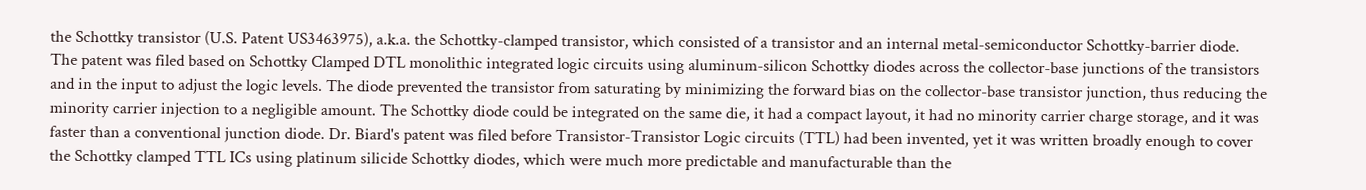the Schottky transistor (U.S. Patent US3463975), a.k.a. the Schottky-clamped transistor, which consisted of a transistor and an internal metal-semiconductor Schottky-barrier diode. The patent was filed based on Schottky Clamped DTL monolithic integrated logic circuits using aluminum-silicon Schottky diodes across the collector-base junctions of the transistors and in the input to adjust the logic levels. The diode prevented the transistor from saturating by minimizing the forward bias on the collector-base transistor junction, thus reducing the minority carrier injection to a negligible amount. The Schottky diode could be integrated on the same die, it had a compact layout, it had no minority carrier charge storage, and it was faster than a conventional junction diode. Dr. Biard's patent was filed before Transistor-Transistor Logic circuits (TTL) had been invented, yet it was written broadly enough to cover the Schottky clamped TTL ICs using platinum silicide Schottky diodes, which were much more predictable and manufacturable than the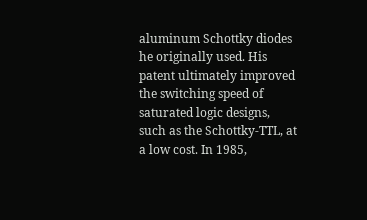aluminum Schottky diodes he originally used. His patent ultimately improved the switching speed of saturated logic designs, such as the Schottky-TTL, at a low cost. In 1985,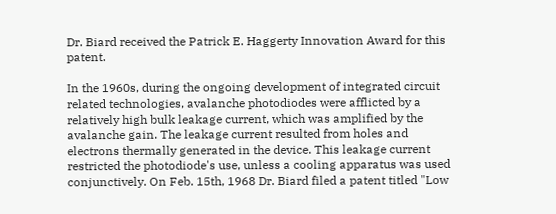Dr. Biard received the Patrick E. Haggerty Innovation Award for this patent.

In the 1960s, during the ongoing development of integrated circuit related technologies, avalanche photodiodes were afflicted by a relatively high bulk leakage current, which was amplified by the avalanche gain. The leakage current resulted from holes and electrons thermally generated in the device. This leakage current restricted the photodiode's use, unless a cooling apparatus was used conjunctively. On Feb. 15th, 1968 Dr. Biard filed a patent titled "Low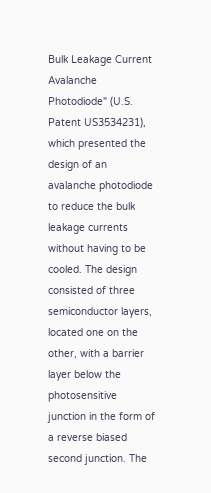Bulk Leakage Current Avalanche Photodiode" (U.S. Patent US3534231), which presented the design of an avalanche photodiode to reduce the bulk leakage currents without having to be cooled. The design consisted of three semiconductor layers, located one on the other, with a barrier layer below the photosensitive junction in the form of a reverse biased second junction. The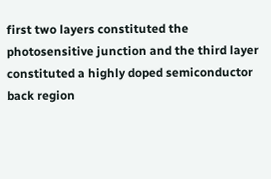first two layers constituted the photosensitive junction and the third layer constituted a highly doped semiconductor back region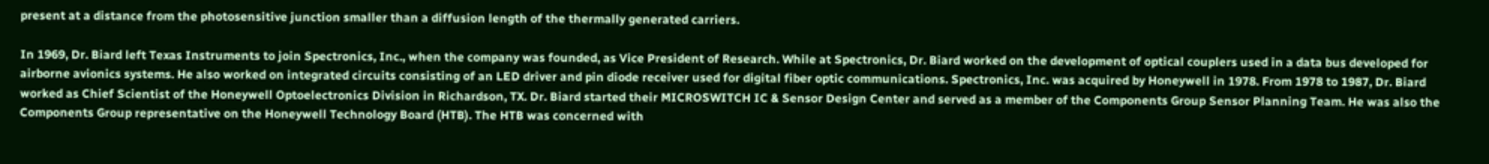present at a distance from the photosensitive junction smaller than a diffusion length of the thermally generated carriers.

In 1969, Dr. Biard left Texas Instruments to join Spectronics, Inc., when the company was founded, as Vice President of Research. While at Spectronics, Dr. Biard worked on the development of optical couplers used in a data bus developed for airborne avionics systems. He also worked on integrated circuits consisting of an LED driver and pin diode receiver used for digital fiber optic communications. Spectronics, Inc. was acquired by Honeywell in 1978. From 1978 to 1987, Dr. Biard worked as Chief Scientist of the Honeywell Optoelectronics Division in Richardson, TX. Dr. Biard started their MICROSWITCH IC & Sensor Design Center and served as a member of the Components Group Sensor Planning Team. He was also the Components Group representative on the Honeywell Technology Board (HTB). The HTB was concerned with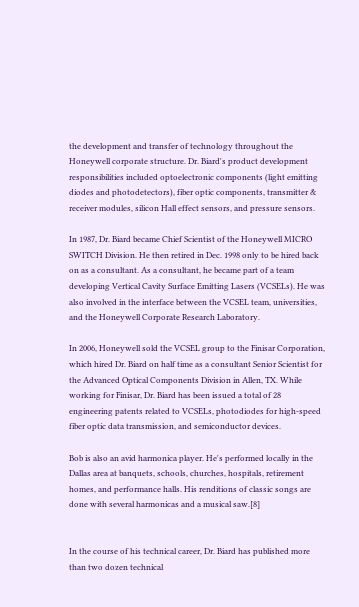the development and transfer of technology throughout the Honeywell corporate structure. Dr. Biard's product development responsibilities included optoelectronic components (light emitting diodes and photodetectors), fiber optic components, transmitter & receiver modules, silicon Hall effect sensors, and pressure sensors.

In 1987, Dr. Biard became Chief Scientist of the Honeywell MICRO SWITCH Division. He then retired in Dec. 1998 only to be hired back on as a consultant. As a consultant, he became part of a team developing Vertical Cavity Surface Emitting Lasers (VCSELs). He was also involved in the interface between the VCSEL team, universities, and the Honeywell Corporate Research Laboratory.

In 2006, Honeywell sold the VCSEL group to the Finisar Corporation, which hired Dr. Biard on half time as a consultant Senior Scientist for the Advanced Optical Components Division in Allen, TX. While working for Finisar, Dr. Biard has been issued a total of 28 engineering patents related to VCSELs, photodiodes for high-speed fiber optic data transmission, and semiconductor devices.

Bob is also an avid harmonica player. He's performed locally in the Dallas area at banquets, schools, churches, hospitals, retirement homes, and performance halls. His renditions of classic songs are done with several harmonicas and a musical saw.[8]


In the course of his technical career, Dr. Biard has published more than two dozen technical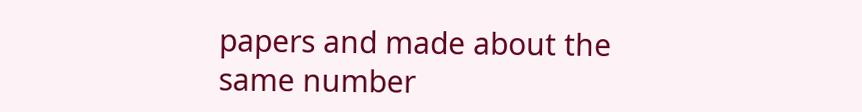papers and made about the same number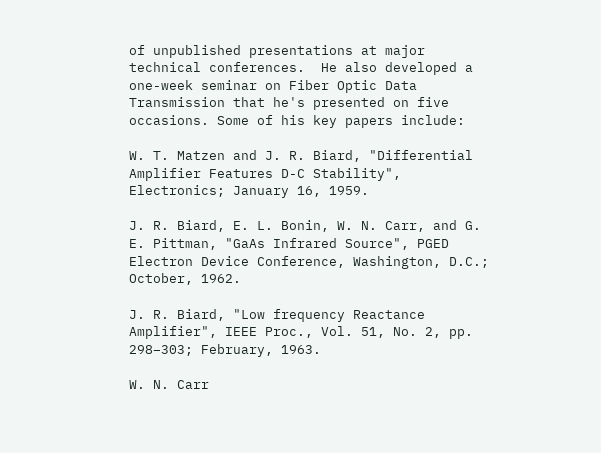of unpublished presentations at major technical conferences.  He also developed a one-week seminar on Fiber Optic Data Transmission that he's presented on five occasions. Some of his key papers include:

W. T. Matzen and J. R. Biard, "Differential Amplifier Features D-C Stability", Electronics; January 16, 1959.

J. R. Biard, E. L. Bonin, W. N. Carr, and G. E. Pittman, "GaAs Infrared Source", PGED Electron Device Conference, Washington, D.C.; October, 1962.

J. R. Biard, "Low frequency Reactance Amplifier", IEEE Proc., Vol. 51, No. 2, pp. 298–303; February, 1963.

W. N. Carr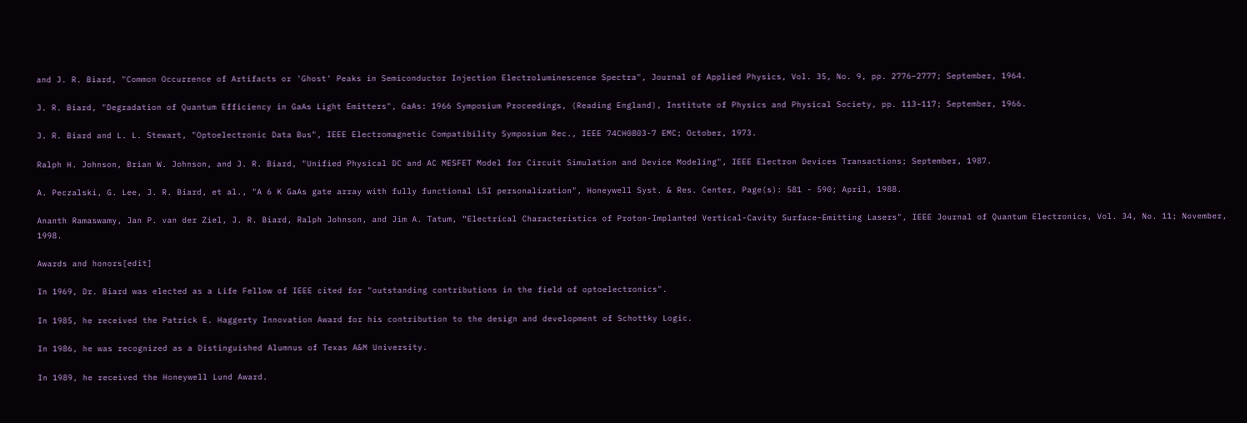and J. R. Biard, "Common Occurrence of Artifacts or 'Ghost' Peaks in Semiconductor Injection Electroluminescence Spectra", Journal of Applied Physics, Vol. 35, No. 9, pp. 2776–2777; September, 1964.

J. R. Biard, "Degradation of Quantum Efficiency in GaAs Light Emitters", GaAs: 1966 Symposium Proceedings, (Reading England), Institute of Physics and Physical Society, pp. 113–117; September, 1966.

J. R. Biard and L. L. Stewart, "Optoelectronic Data Bus", IEEE Electromagnetic Compatibility Symposium Rec., IEEE 74CH0803-7 EMC; October, 1973.

Ralph H. Johnson, Brian W. Johnson, and J. R. Biard, "Unified Physical DC and AC MESFET Model for Circuit Simulation and Device Modeling", IEEE Electron Devices Transactions; September, 1987.

A. Peczalski, G. Lee, J. R. Biard, et al., "A 6 K GaAs gate array with fully functional LSI personalization", Honeywell Syst. & Res. Center, Page(s): 581 - 590; April, 1988.

Ananth Ramaswamy, Jan P. van der Ziel, J. R. Biard, Ralph Johnson, and Jim A. Tatum, “Electrical Characteristics of Proton-Implanted Vertical-Cavity Surface-Emitting Lasers", IEEE Journal of Quantum Electronics, Vol. 34, No. 11; November, 1998.

Awards and honors[edit]

In 1969, Dr. Biard was elected as a Life Fellow of IEEE cited for "outstanding contributions in the field of optoelectronics".

In 1985, he received the Patrick E. Haggerty Innovation Award for his contribution to the design and development of Schottky Logic.

In 1986, he was recognized as a Distinguished Alumnus of Texas A&M University.

In 1989, he received the Honeywell Lund Award.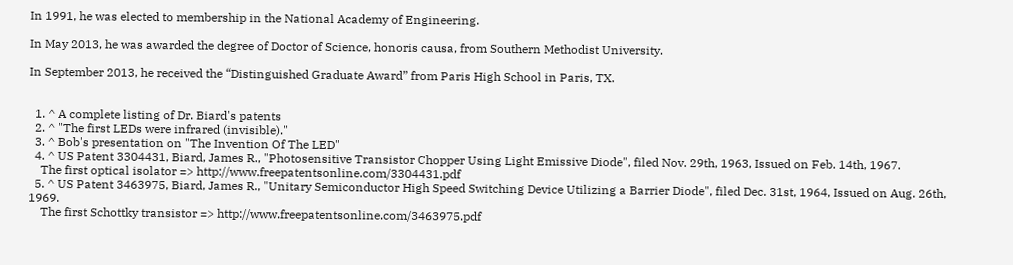In 1991, he was elected to membership in the National Academy of Engineering.

In May 2013, he was awarded the degree of Doctor of Science, honoris causa, from Southern Methodist University.

In September 2013, he received the “Distinguished Graduate Award” from Paris High School in Paris, TX.


  1. ^ A complete listing of Dr. Biard's patents
  2. ^ "The first LEDs were infrared (invisible)."
  3. ^ Bob's presentation on "The Invention Of The LED"
  4. ^ US Patent 3304431, Biard, James R., "Photosensitive Transistor Chopper Using Light Emissive Diode", filed Nov. 29th, 1963, Issued on Feb. 14th, 1967.
    The first optical isolator => http://www.freepatentsonline.com/3304431.pdf
  5. ^ US Patent 3463975, Biard, James R., "Unitary Semiconductor High Speed Switching Device Utilizing a Barrier Diode", filed Dec. 31st, 1964, Issued on Aug. 26th, 1969.
    The first Schottky transistor => http://www.freepatentsonline.com/3463975.pdf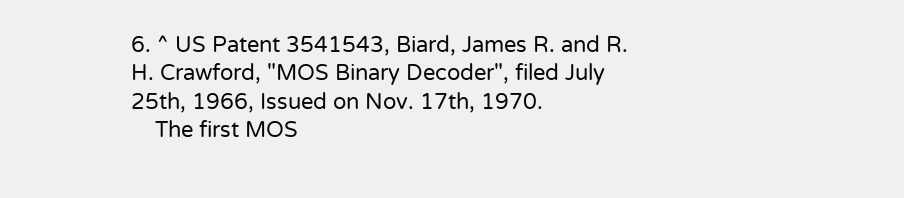6. ^ US Patent 3541543, Biard, James R. and R. H. Crawford, "MOS Binary Decoder", filed July 25th, 1966, Issued on Nov. 17th, 1970.
    The first MOS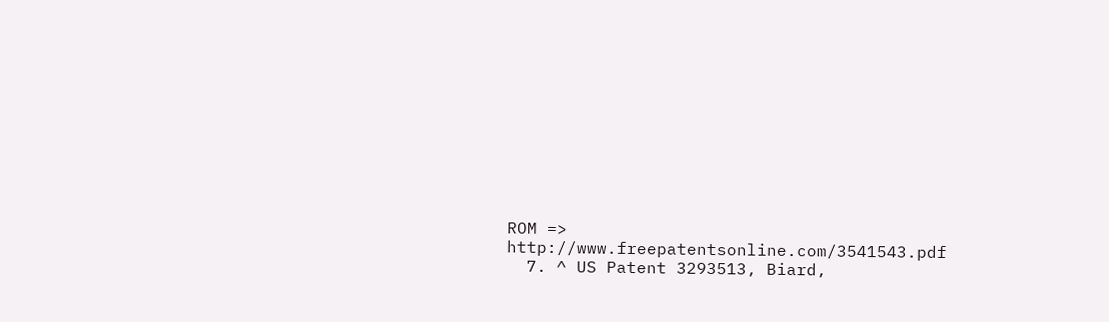ROM => http://www.freepatentsonline.com/3541543.pdf
  7. ^ US Patent 3293513, Biard,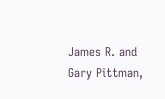James R. and Gary Pittman,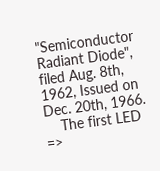"Semiconductor Radiant Diode", filed Aug. 8th, 1962, Issued on Dec. 20th, 1966.
    The first LED =>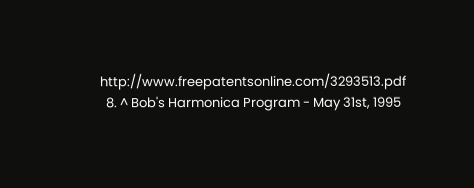http://www.freepatentsonline.com/3293513.pdf
  8. ^ Bob's Harmonica Program - May 31st, 1995